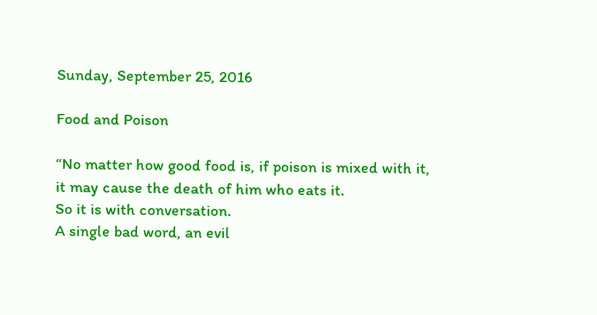Sunday, September 25, 2016

Food and Poison

“No matter how good food is, if poison is mixed with it, it may cause the death of him who eats it.
So it is with conversation.
A single bad word, an evil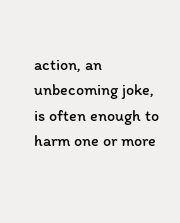action, an unbecoming joke,
is often enough to harm one or more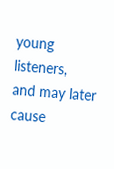young listeners,
and may later cause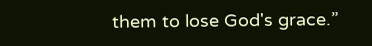them to lose God's grace.”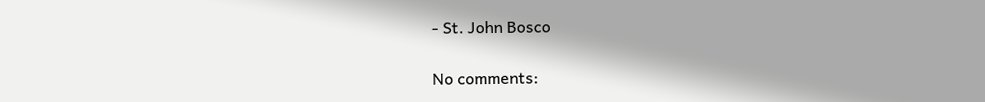- St. John Bosco

No comments: